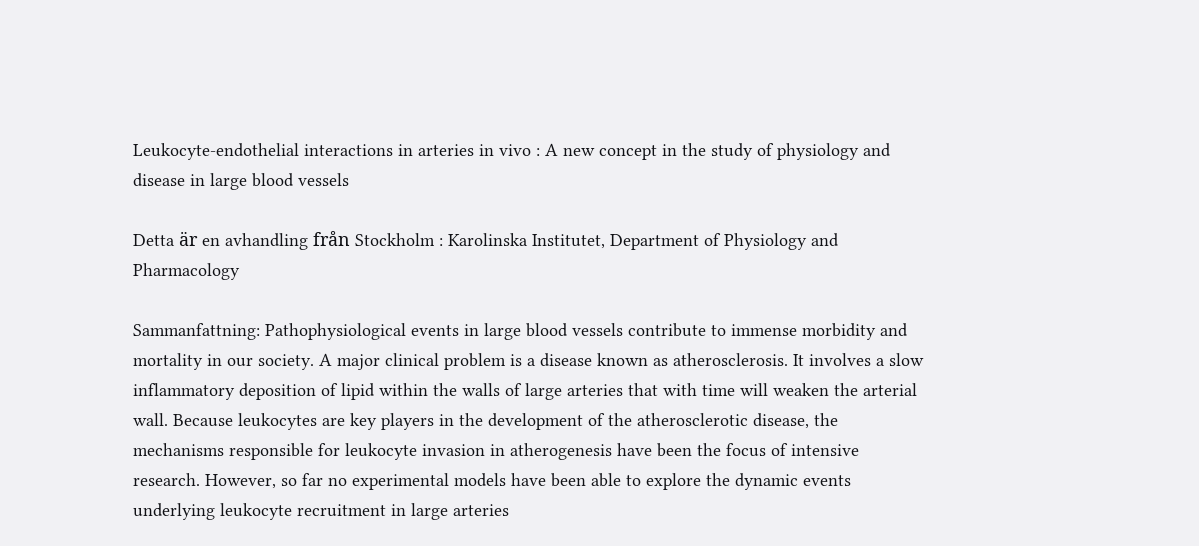Leukocyte-endothelial interactions in arteries in vivo : A new concept in the study of physiology and disease in large blood vessels

Detta är en avhandling från Stockholm : Karolinska Institutet, Department of Physiology and Pharmacology

Sammanfattning: Pathophysiological events in large blood vessels contribute to immense morbidity and mortality in our society. A major clinical problem is a disease known as atherosclerosis. It involves a slow inflammatory deposition of lipid within the walls of large arteries that with time will weaken the arterial wall. Because leukocytes are key players in the development of the atherosclerotic disease, the mechanisms responsible for leukocyte invasion in atherogenesis have been the focus of intensive research. However, so far no experimental models have been able to explore the dynamic events underlying leukocyte recruitment in large arteries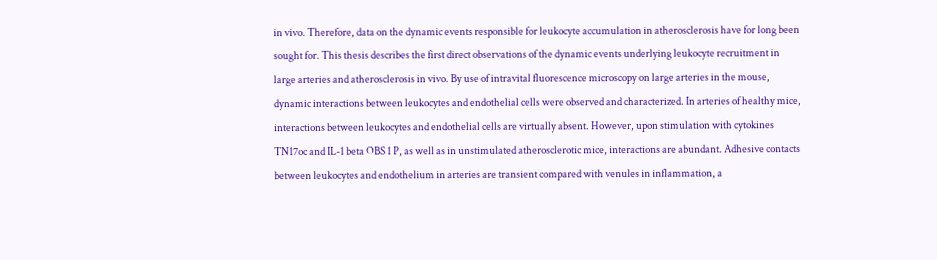in vivo. Therefore, data on the dynamic events responsible for leukocyte accumulation in atherosclerosis have for long been sought for. This thesis describes the first direct observations of the dynamic events underlying leukocyte recruitment in large arteries and atherosclerosis in vivo. By use of intravital fluorescence microscopy on large arteries in the mouse, dynamic interactions between leukocytes and endothelial cells were observed and characterized. In arteries of healthy mice, interactions between leukocytes and endothelial cells are virtually absent. However, upon stimulation with cytokines TN17oc and IL-1 beta OBS 1 P, as well as in unstimulated atherosclerotic mice, interactions are abundant. Adhesive contacts between leukocytes and endothelium in arteries are transient compared with venules in inflammation, a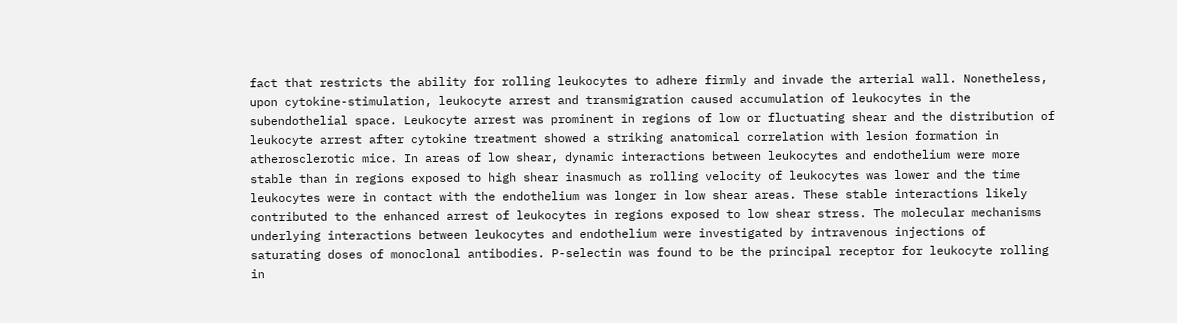fact that restricts the ability for rolling leukocytes to adhere firmly and invade the arterial wall. Nonetheless, upon cytokine-stimulation, leukocyte arrest and transmigration caused accumulation of leukocytes in the subendothelial space. Leukocyte arrest was prominent in regions of low or fluctuating shear and the distribution of leukocyte arrest after cytokine treatment showed a striking anatomical correlation with lesion formation in atherosclerotic mice. In areas of low shear, dynamic interactions between leukocytes and endothelium were more stable than in regions exposed to high shear inasmuch as rolling velocity of leukocytes was lower and the time leukocytes were in contact with the endothelium was longer in low shear areas. These stable interactions likely contributed to the enhanced arrest of leukocytes in regions exposed to low shear stress. The molecular mechanisms underlying interactions between leukocytes and endothelium were investigated by intravenous injections of saturating doses of monoclonal antibodies. P-selectin was found to be the principal receptor for leukocyte rolling in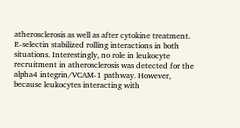atherosclerosis as well as after cytokine treatment. E-selectin stabilized rolling interactions in both situations. Interestingly, no role in leukocyte recruitment in atherosclerosis was detected for the alpha4 integrin/VCAM-1 pathway. However, because leukocytes interacting with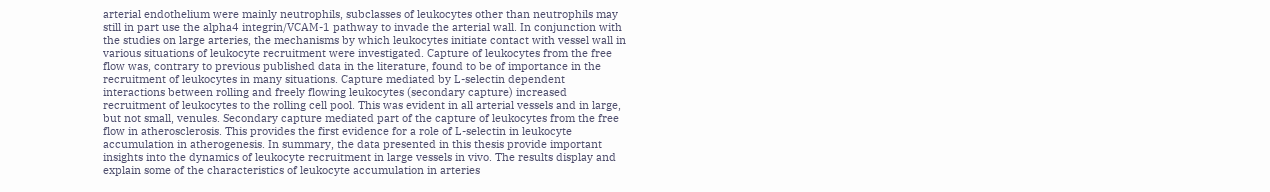arterial endothelium were mainly neutrophils, subclasses of leukocytes other than neutrophils may still in part use the alpha4 integrin/VCAM-1 pathway to invade the arterial wall. In conjunction with the studies on large arteries, the mechanisms by which leukocytes initiate contact with vessel wall in various situations of leukocyte recruitment were investigated. Capture of leukocytes from the free flow was, contrary to previous published data in the literature, found to be of importance in the recruitment of leukocytes in many situations. Capture mediated by L-selectin dependent interactions between rolling and freely flowing leukocytes (secondary capture) increased recruitment of leukocytes to the rolling cell pool. This was evident in all arterial vessels and in large, but not small, venules. Secondary capture mediated part of the capture of leukocytes from the free flow in atherosclerosis. This provides the first evidence for a role of L-selectin in leukocyte accumulation in atherogenesis. In summary, the data presented in this thesis provide important insights into the dynamics of leukocyte recruitment in large vessels in vivo. The results display and explain some of the characteristics of leukocyte accumulation in arteries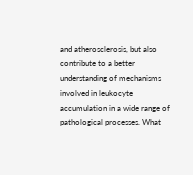and atherosclerosis, but also contribute to a better understanding of mechanisms involved in leukocyte accumulation in a wide range of pathological processes. What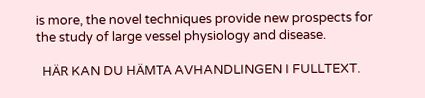is more, the novel techniques provide new prospects for the study of large vessel physiology and disease.

  HÄR KAN DU HÄMTA AVHANDLINGEN I FULLTEXT.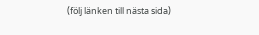(följ länken till nästa sida)